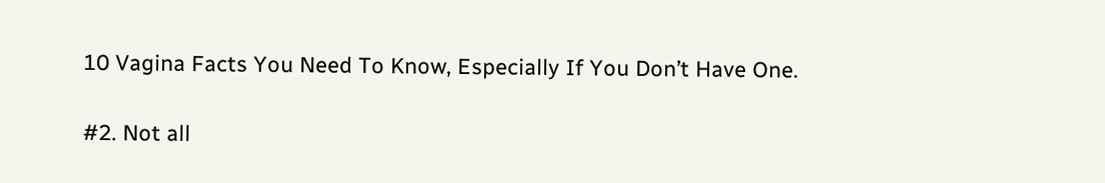10 Vagina Facts You Need To Know, Especially If You Don’t Have One.

#2. Not all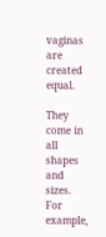vaginas are created equal.

They come in all shapes and sizes. For example,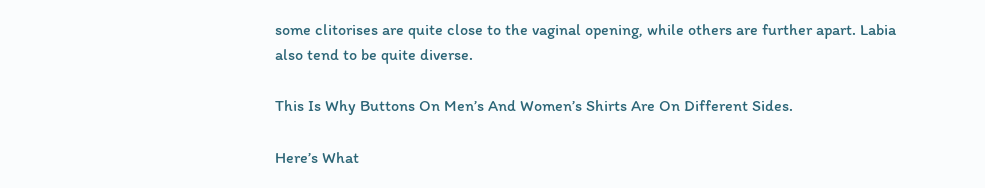some clitorises are quite close to the vaginal opening, while others are further apart. Labia also tend to be quite diverse.

This Is Why Buttons On Men’s And Women’s Shirts Are On Different Sides.

Here’s What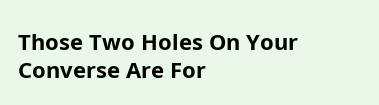Those Two Holes On Your Converse Are For